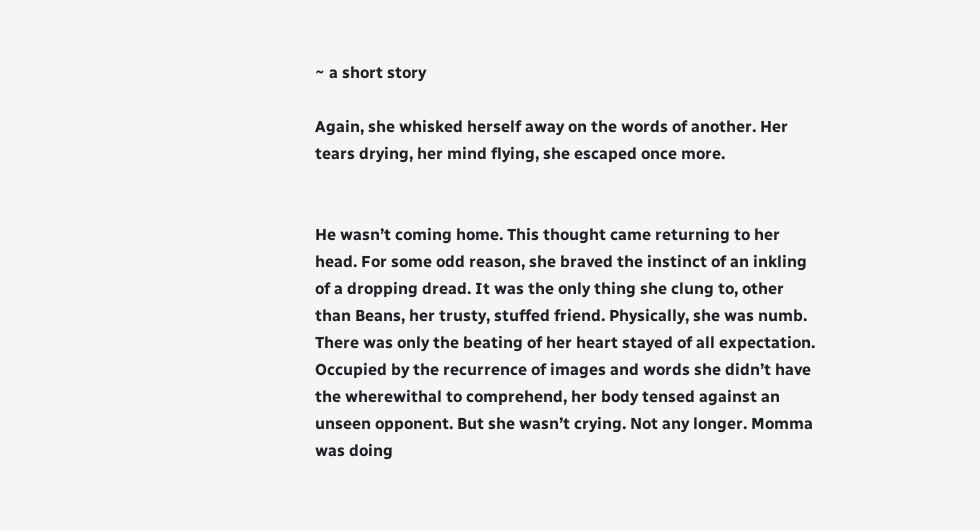~ a short story

Again, she whisked herself away on the words of another. Her tears drying, her mind flying, she escaped once more.


He wasn’t coming home. This thought came returning to her head. For some odd reason, she braved the instinct of an inkling of a dropping dread. It was the only thing she clung to, other than Beans, her trusty, stuffed friend. Physically, she was numb. There was only the beating of her heart stayed of all expectation. Occupied by the recurrence of images and words she didn’t have the wherewithal to comprehend, her body tensed against an unseen opponent. But she wasn’t crying. Not any longer. Momma was doing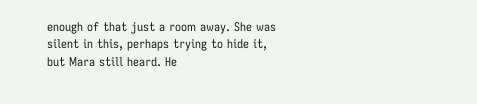enough of that just a room away. She was silent in this, perhaps trying to hide it, but Mara still heard. He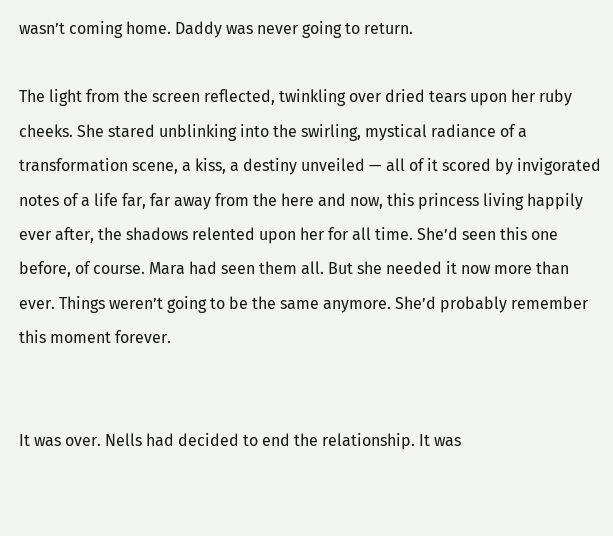wasn’t coming home. Daddy was never going to return.

The light from the screen reflected, twinkling over dried tears upon her ruby cheeks. She stared unblinking into the swirling, mystical radiance of a transformation scene, a kiss, a destiny unveiled — all of it scored by invigorated notes of a life far, far away from the here and now, this princess living happily ever after, the shadows relented upon her for all time. She’d seen this one before, of course. Mara had seen them all. But she needed it now more than ever. Things weren’t going to be the same anymore. She’d probably remember this moment forever.


It was over. Nells had decided to end the relationship. It was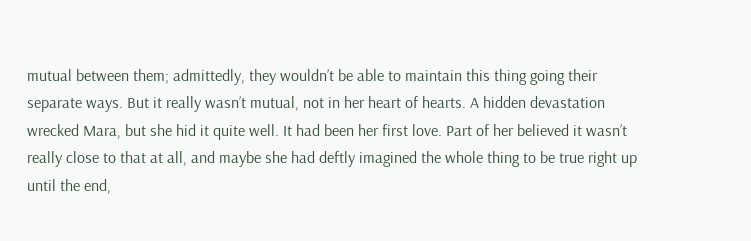mutual between them; admittedly, they wouldn’t be able to maintain this thing going their separate ways. But it really wasn’t mutual, not in her heart of hearts. A hidden devastation wrecked Mara, but she hid it quite well. It had been her first love. Part of her believed it wasn’t really close to that at all, and maybe she had deftly imagined the whole thing to be true right up until the end,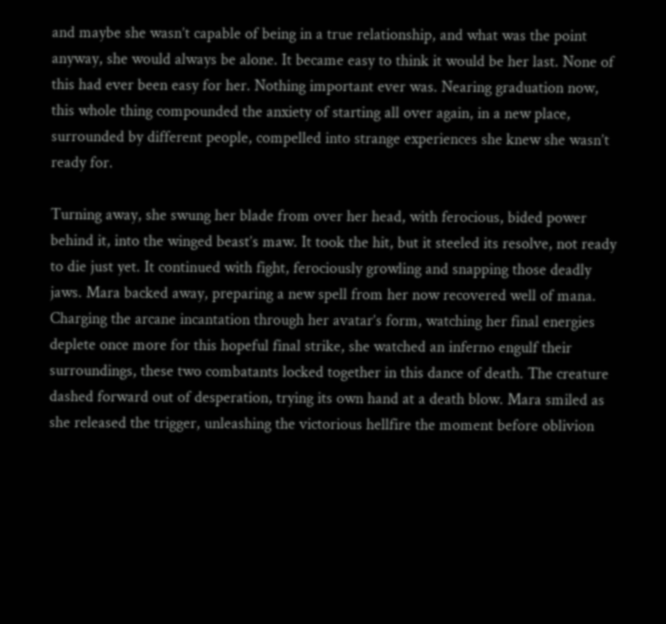and maybe she wasn’t capable of being in a true relationship, and what was the point anyway, she would always be alone. It became easy to think it would be her last. None of this had ever been easy for her. Nothing important ever was. Nearing graduation now, this whole thing compounded the anxiety of starting all over again, in a new place, surrounded by different people, compelled into strange experiences she knew she wasn’t ready for.

Turning away, she swung her blade from over her head, with ferocious, bided power behind it, into the winged beast’s maw. It took the hit, but it steeled its resolve, not ready to die just yet. It continued with fight, ferociously growling and snapping those deadly jaws. Mara backed away, preparing a new spell from her now recovered well of mana. Charging the arcane incantation through her avatar’s form, watching her final energies deplete once more for this hopeful final strike, she watched an inferno engulf their surroundings, these two combatants locked together in this dance of death. The creature dashed forward out of desperation, trying its own hand at a death blow. Mara smiled as she released the trigger, unleashing the victorious hellfire the moment before oblivion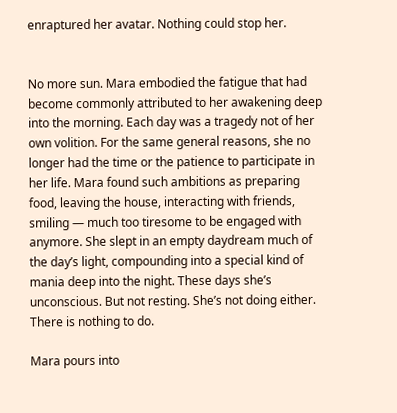enraptured her avatar. Nothing could stop her.


No more sun. Mara embodied the fatigue that had become commonly attributed to her awakening deep into the morning. Each day was a tragedy not of her own volition. For the same general reasons, she no longer had the time or the patience to participate in her life. Mara found such ambitions as preparing food, leaving the house, interacting with friends, smiling — much too tiresome to be engaged with anymore. She slept in an empty daydream much of the day’s light, compounding into a special kind of mania deep into the night. These days she’s unconscious. But not resting. She’s not doing either. There is nothing to do.

Mara pours into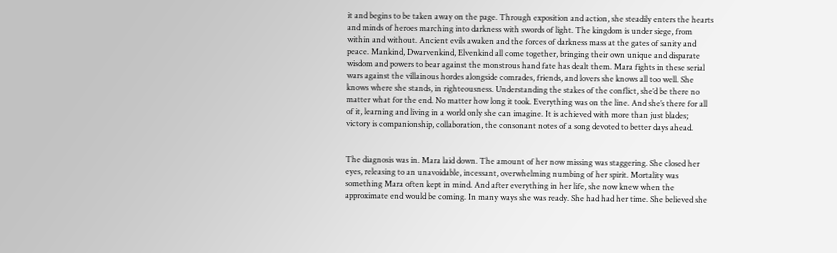it and begins to be taken away on the page. Through exposition and action, she steadily enters the hearts and minds of heroes marching into darkness with swords of light. The kingdom is under siege, from within and without. Ancient evils awaken and the forces of darkness mass at the gates of sanity and peace. Mankind, Dwarvenkind, Elvenkind all come together, bringing their own unique and disparate wisdom and powers to bear against the monstrous hand fate has dealt them. Mara fights in these serial wars against the villainous hordes alongside comrades, friends, and lovers she knows all too well. She knows where she stands, in righteousness. Understanding the stakes of the conflict, she’d be there no matter what for the end. No matter how long it took. Everything was on the line. And she’s there for all of it, learning and living in a world only she can imagine. It is achieved with more than just blades; victory is companionship, collaboration, the consonant notes of a song devoted to better days ahead.


The diagnosis was in. Mara laid down. The amount of her now missing was staggering. She closed her eyes, releasing to an unavoidable, incessant, overwhelming numbing of her spirit. Mortality was something Mara often kept in mind. And after everything in her life, she now knew when the approximate end would be coming. In many ways she was ready. She had had her time. She believed she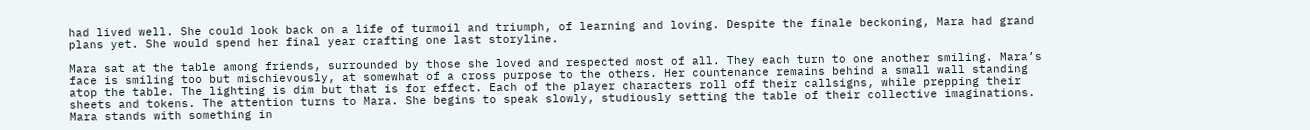had lived well. She could look back on a life of turmoil and triumph, of learning and loving. Despite the finale beckoning, Mara had grand plans yet. She would spend her final year crafting one last storyline.

Mara sat at the table among friends, surrounded by those she loved and respected most of all. They each turn to one another smiling. Mara’s face is smiling too but mischievously, at somewhat of a cross purpose to the others. Her countenance remains behind a small wall standing atop the table. The lighting is dim but that is for effect. Each of the player characters roll off their callsigns, while prepping their sheets and tokens. The attention turns to Mara. She begins to speak slowly, studiously setting the table of their collective imaginations. Mara stands with something in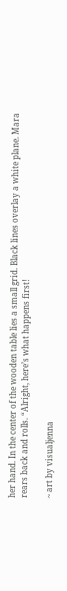her hand. In the center of the wooden table lies a small grid. Black lines overlay a white plane. Mara rears back and rolls. “Alright, here’s what happens first!

~ art by visualjenna